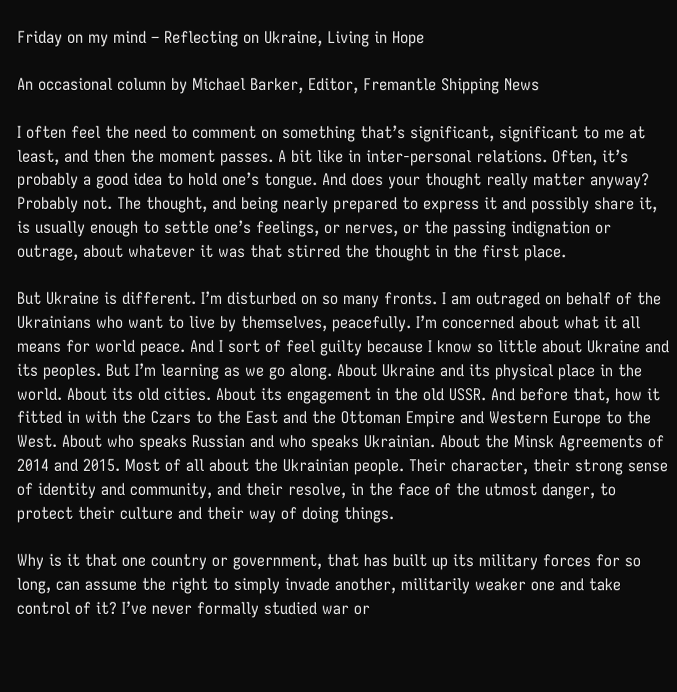Friday on my mind – Reflecting on Ukraine, Living in Hope

An occasional column by Michael Barker, Editor, Fremantle Shipping News

I often feel the need to comment on something that’s significant, significant to me at least, and then the moment passes. A bit like in inter-personal relations. Often, it’s probably a good idea to hold one’s tongue. And does your thought really matter anyway? Probably not. The thought, and being nearly prepared to express it and possibly share it, is usually enough to settle one’s feelings, or nerves, or the passing indignation or outrage, about whatever it was that stirred the thought in the first place.

But Ukraine is different. I’m disturbed on so many fronts. I am outraged on behalf of the Ukrainians who want to live by themselves, peacefully. I’m concerned about what it all means for world peace. And I sort of feel guilty because I know so little about Ukraine and its peoples. But I’m learning as we go along. About Ukraine and its physical place in the world. About its old cities. About its engagement in the old USSR. And before that, how it fitted in with the Czars to the East and the Ottoman Empire and Western Europe to the West. About who speaks Russian and who speaks Ukrainian. About the Minsk Agreements of 2014 and 2015. Most of all about the Ukrainian people. Their character, their strong sense of identity and community, and their resolve, in the face of the utmost danger, to protect their culture and their way of doing things.

Why is it that one country or government, that has built up its military forces for so long, can assume the right to simply invade another, militarily weaker one and take control of it? I’ve never formally studied war or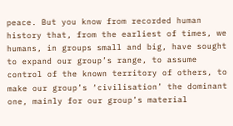peace. But you know from recorded human history that, from the earliest of times, we humans, in groups small and big, have sought to expand our group’s range, to assume control of the known territory of others, to make our group’s ‘civilisation’ the dominant one, mainly for our group’s material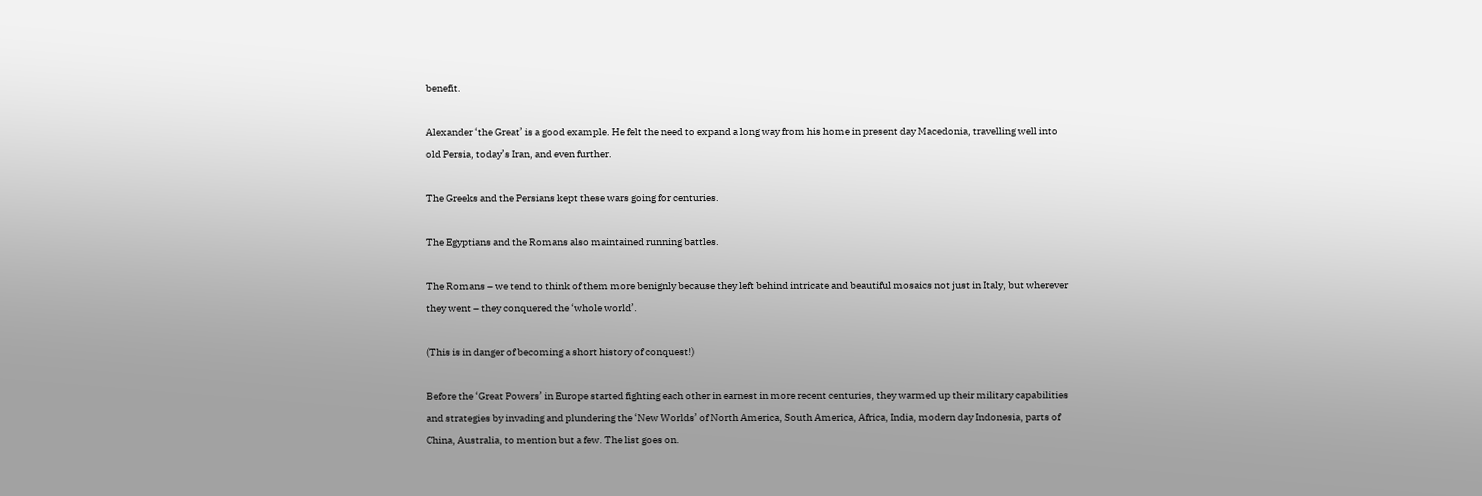benefit.

Alexander ‘the Great’ is a good example. He felt the need to expand a long way from his home in present day Macedonia, travelling well into old Persia, today’s Iran, and even further.

The Greeks and the Persians kept these wars going for centuries.

The Egyptians and the Romans also maintained running battles.

The Romans – we tend to think of them more benignly because they left behind intricate and beautiful mosaics not just in Italy, but wherever they went – they conquered the ‘whole world’.

(This is in danger of becoming a short history of conquest!)

Before the ‘Great Powers’ in Europe started fighting each other in earnest in more recent centuries, they warmed up their military capabilities and strategies by invading and plundering the ‘New Worlds’ of North America, South America, Africa, India, modern day Indonesia, parts of China, Australia, to mention but a few. The list goes on.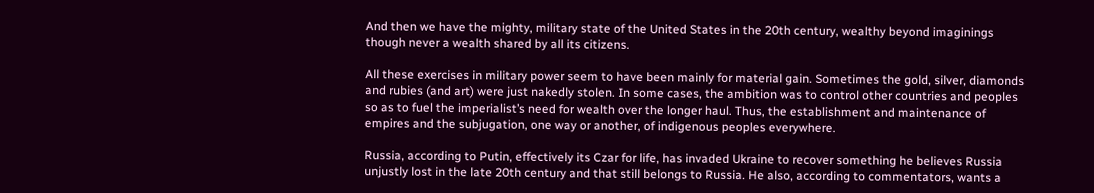And then we have the mighty, military state of the United States in the 20th century, wealthy beyond imaginings though never a wealth shared by all its citizens.

All these exercises in military power seem to have been mainly for material gain. Sometimes the gold, silver, diamonds and rubies (and art) were just nakedly stolen. In some cases, the ambition was to control other countries and peoples so as to fuel the imperialist’s need for wealth over the longer haul. Thus, the establishment and maintenance of empires and the subjugation, one way or another, of indigenous peoples everywhere.

Russia, according to Putin, effectively its Czar for life, has invaded Ukraine to recover something he believes Russia unjustly lost in the late 20th century and that still belongs to Russia. He also, according to commentators, wants a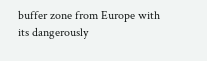buffer zone from Europe with its dangerously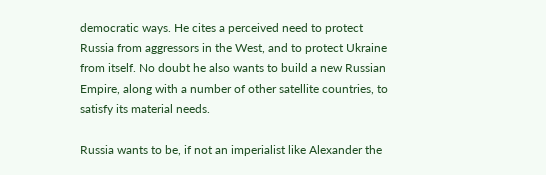democratic ways. He cites a perceived need to protect Russia from aggressors in the West, and to protect Ukraine from itself. No doubt he also wants to build a new Russian Empire, along with a number of other satellite countries, to satisfy its material needs.

Russia wants to be, if not an imperialist like Alexander the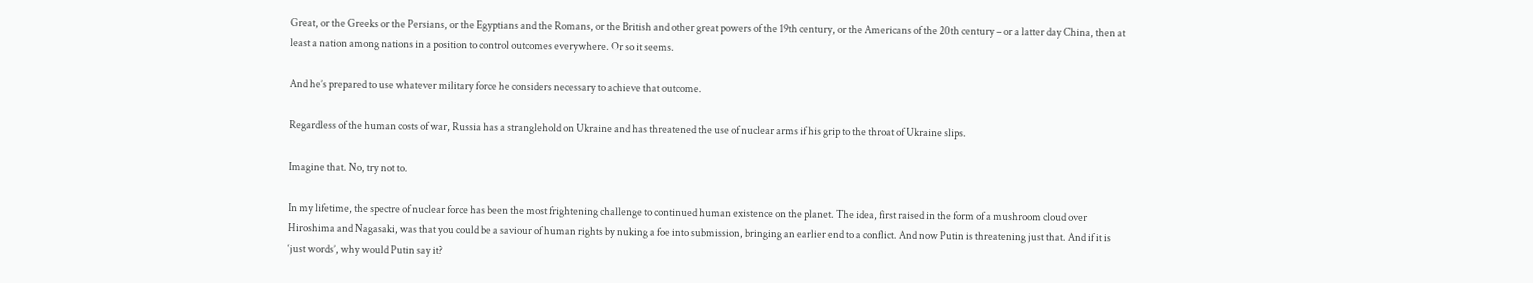Great, or the Greeks or the Persians, or the Egyptians and the Romans, or the British and other great powers of the 19th century, or the Americans of the 20th century – or a latter day China, then at least a nation among nations in a position to control outcomes everywhere. Or so it seems.

And he’s prepared to use whatever military force he considers necessary to achieve that outcome.

Regardless of the human costs of war, Russia has a stranglehold on Ukraine and has threatened the use of nuclear arms if his grip to the throat of Ukraine slips.

Imagine that. No, try not to.

In my lifetime, the spectre of nuclear force has been the most frightening challenge to continued human existence on the planet. The idea, first raised in the form of a mushroom cloud over Hiroshima and Nagasaki, was that you could be a saviour of human rights by nuking a foe into submission, bringing an earlier end to a conflict. And now Putin is threatening just that. And if it is ‘just words’, why would Putin say it?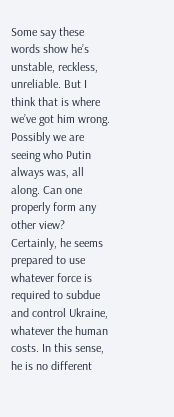Some say these words show he’s unstable, reckless, unreliable. But I think that is where we’ve got him wrong. Possibly we are seeing who Putin always was, all along. Can one properly form any other view? Certainly, he seems prepared to use whatever force is required to subdue and control Ukraine, whatever the human costs. In this sense, he is no different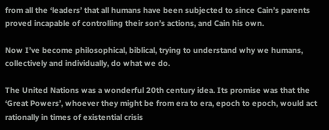from all the ‘leaders’ that all humans have been subjected to since Cain’s parents proved incapable of controlling their son’s actions, and Cain his own.

Now I’ve become philosophical, biblical, trying to understand why we humans, collectively and individually, do what we do.

The United Nations was a wonderful 20th century idea. Its promise was that the ‘Great Powers’, whoever they might be from era to era, epoch to epoch, would act rationally in times of existential crisis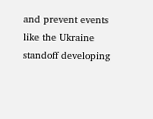and prevent events like the Ukraine standoff developing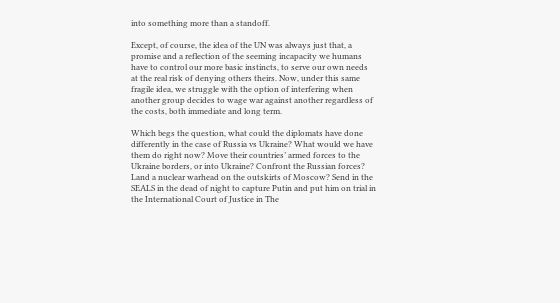into something more than a standoff.

Except, of course, the idea of the UN was always just that, a promise and a reflection of the seeming incapacity we humans have to control our more basic instincts, to serve our own needs at the real risk of denying others theirs. Now, under this same fragile idea, we struggle with the option of interfering when another group decides to wage war against another regardless of the costs, both immediate and long term.

Which begs the question, what could the diplomats have done differently in the case of Russia vs Ukraine? What would we have them do right now? Move their countries’ armed forces to the Ukraine borders, or into Ukraine? Confront the Russian forces? Land a nuclear warhead on the outskirts of Moscow? Send in the SEALS in the dead of night to capture Putin and put him on trial in the International Court of Justice in The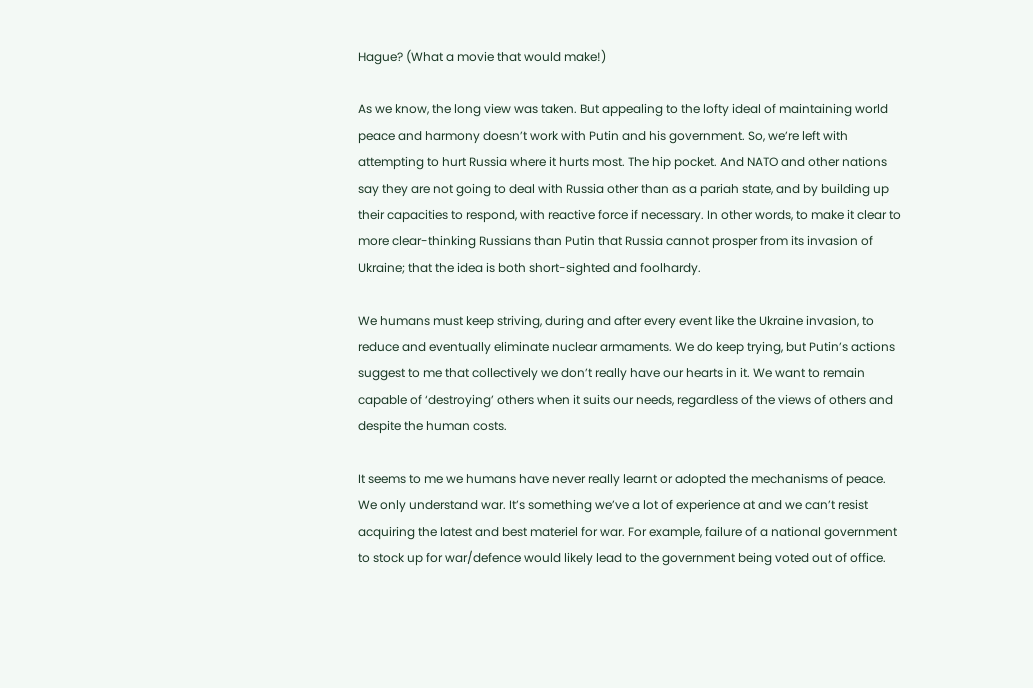Hague? (What a movie that would make!)

As we know, the long view was taken. But appealing to the lofty ideal of maintaining world peace and harmony doesn’t work with Putin and his government. So, we’re left with attempting to hurt Russia where it hurts most. The hip pocket. And NATO and other nations say they are not going to deal with Russia other than as a pariah state, and by building up their capacities to respond, with reactive force if necessary. In other words, to make it clear to more clear-thinking Russians than Putin that Russia cannot prosper from its invasion of Ukraine; that the idea is both short-sighted and foolhardy.

We humans must keep striving, during and after every event like the Ukraine invasion, to reduce and eventually eliminate nuclear armaments. We do keep trying, but Putin’s actions suggest to me that collectively we don’t really have our hearts in it. We want to remain capable of ‘destroying’ others when it suits our needs, regardless of the views of others and despite the human costs.

It seems to me we humans have never really learnt or adopted the mechanisms of peace. We only understand war. It’s something we’ve a lot of experience at and we can’t resist acquiring the latest and best materiel for war. For example, failure of a national government to stock up for war/defence would likely lead to the government being voted out of office.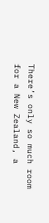There’s only so much room for a New Zealand, a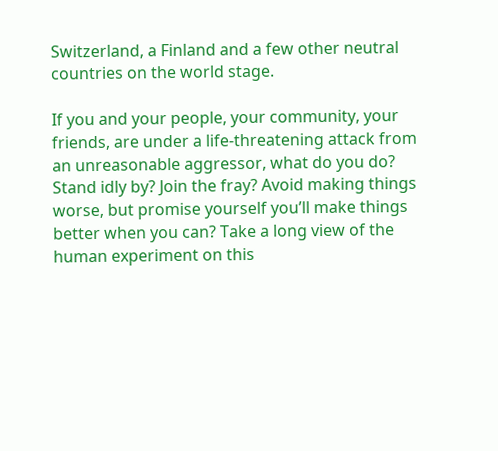Switzerland, a Finland and a few other neutral countries on the world stage.

If you and your people, your community, your friends, are under a life-threatening attack from an unreasonable aggressor, what do you do? Stand idly by? Join the fray? Avoid making things worse, but promise yourself you’ll make things better when you can? Take a long view of the human experiment on this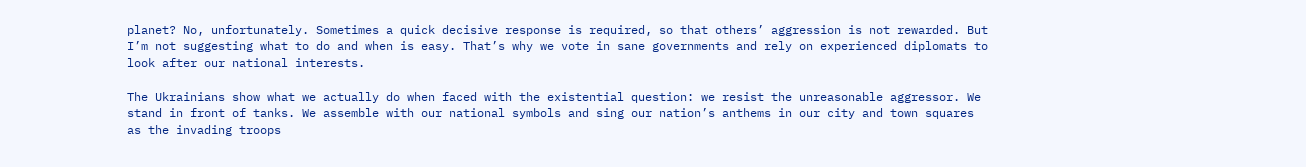planet? No, unfortunately. Sometimes a quick decisive response is required, so that others’ aggression is not rewarded. But I’m not suggesting what to do and when is easy. That’s why we vote in sane governments and rely on experienced diplomats to look after our national interests.

The Ukrainians show what we actually do when faced with the existential question: we resist the unreasonable aggressor. We stand in front of tanks. We assemble with our national symbols and sing our nation’s anthems in our city and town squares as the invading troops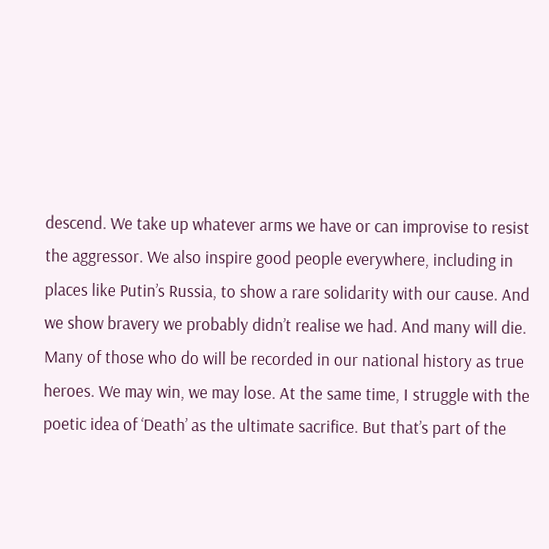descend. We take up whatever arms we have or can improvise to resist the aggressor. We also inspire good people everywhere, including in places like Putin’s Russia, to show a rare solidarity with our cause. And we show bravery we probably didn’t realise we had. And many will die. Many of those who do will be recorded in our national history as true heroes. We may win, we may lose. At the same time, I struggle with the poetic idea of ‘Death’ as the ultimate sacrifice. But that’s part of the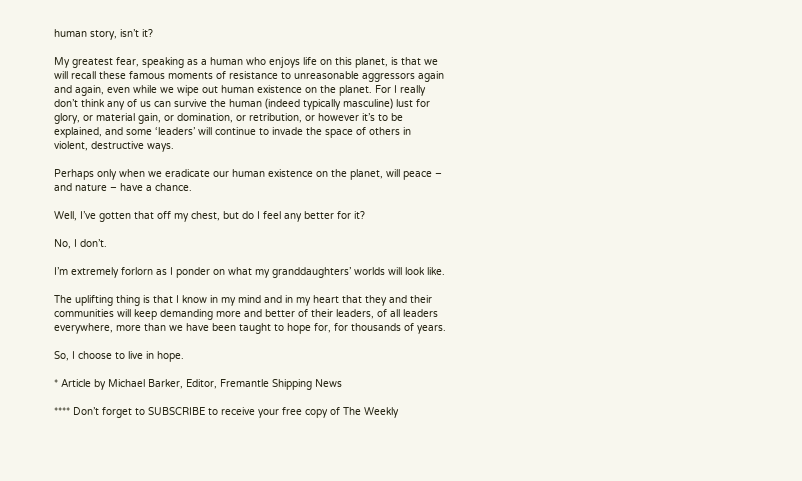human story, isn’t it?

My greatest fear, speaking as a human who enjoys life on this planet, is that we will recall these famous moments of resistance to unreasonable aggressors again and again, even while we wipe out human existence on the planet. For I really don’t think any of us can survive the human (indeed typically masculine) lust for glory, or material gain, or domination, or retribution, or however it’s to be explained, and some ‘leaders’ will continue to invade the space of others in violent, destructive ways.

Perhaps only when we eradicate our human existence on the planet, will peace – and nature – have a chance.

Well, I’ve gotten that off my chest, but do I feel any better for it?

No, I don’t.

I’m extremely forlorn as I ponder on what my granddaughters’ worlds will look like.

The uplifting thing is that I know in my mind and in my heart that they and their communities will keep demanding more and better of their leaders, of all leaders everywhere, more than we have been taught to hope for, for thousands of years.

So, I choose to live in hope.

* Article by Michael Barker, Editor, Fremantle Shipping News

**** Don’t forget to SUBSCRIBE to receive your free copy of The Weekly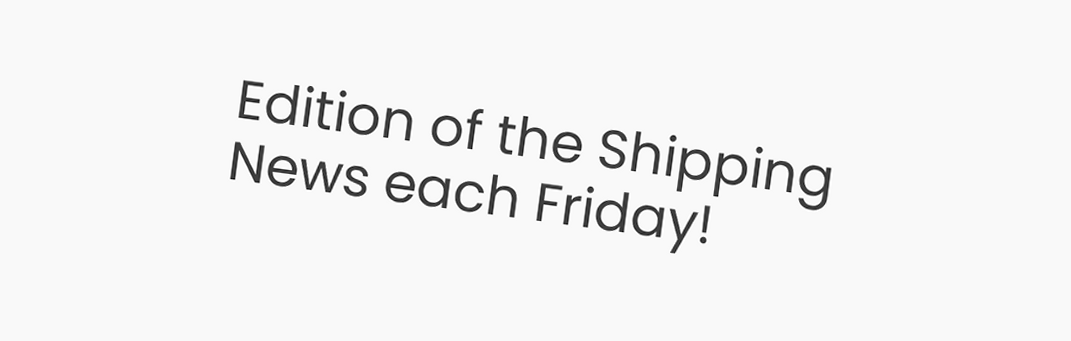Edition of the Shipping News each Friday!